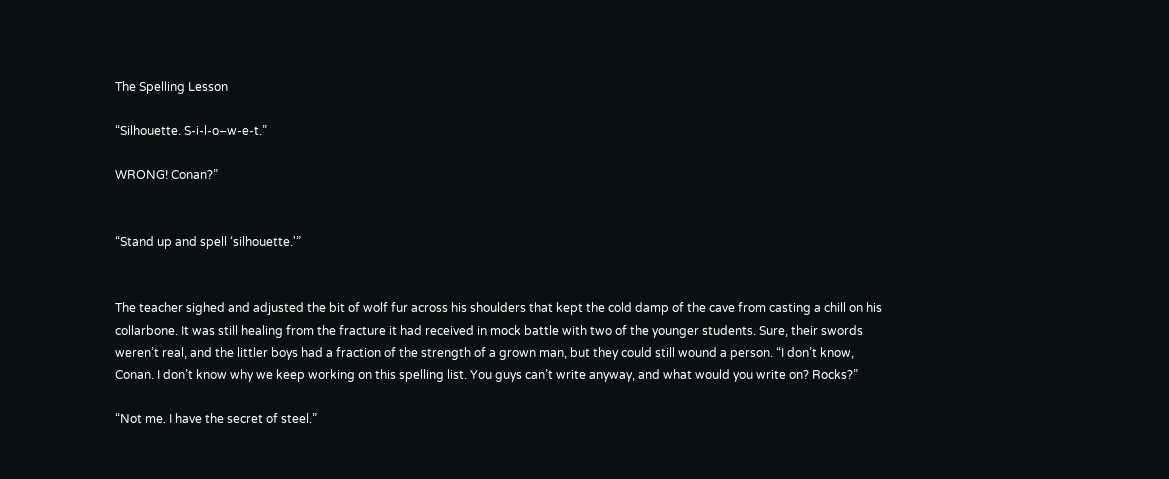The Spelling Lesson

“Silhouette. S-i-l-o–w-e-t.”

WRONG! Conan?”


“Stand up and spell ‘silhouette.'”


The teacher sighed and adjusted the bit of wolf fur across his shoulders that kept the cold damp of the cave from casting a chill on his collarbone. It was still healing from the fracture it had received in mock battle with two of the younger students. Sure, their swords weren’t real, and the littler boys had a fraction of the strength of a grown man, but they could still wound a person. “I don’t know, Conan. I don’t know why we keep working on this spelling list. You guys can’t write anyway, and what would you write on? Rocks?”

“Not me. I have the secret of steel.”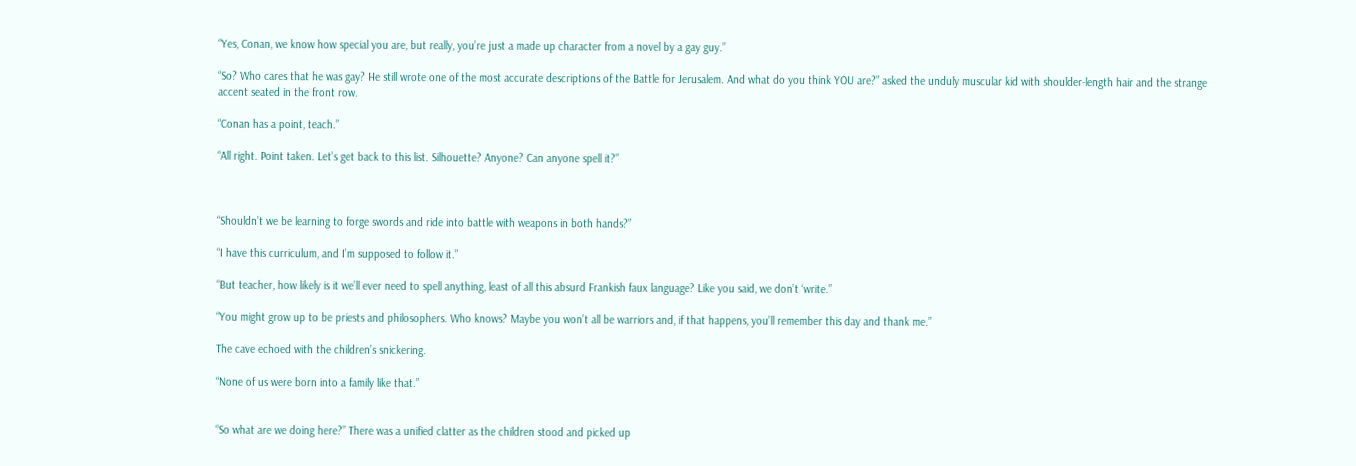“Yes, Conan, we know how special you are, but really, you’re just a made up character from a novel by a gay guy.”

“So? Who cares that he was gay? He still wrote one of the most accurate descriptions of the Battle for Jerusalem. And what do you think YOU are?” asked the unduly muscular kid with shoulder-length hair and the strange accent seated in the front row.

“Conan has a point, teach.”

“All right. Point taken. Let’s get back to this list. Silhouette? Anyone? Can anyone spell it?”



“Shouldn’t we be learning to forge swords and ride into battle with weapons in both hands?”

“I have this curriculum, and I’m supposed to follow it.”

“But teacher, how likely is it we’ll ever need to spell anything, least of all this absurd Frankish faux language? Like you said, we don’t ‘write.”

“You might grow up to be priests and philosophers. Who knows? Maybe you won’t all be warriors and, if that happens, you’ll remember this day and thank me.”

The cave echoed with the children’s snickering.

“None of us were born into a family like that.”


“So what are we doing here?” There was a unified clatter as the children stood and picked up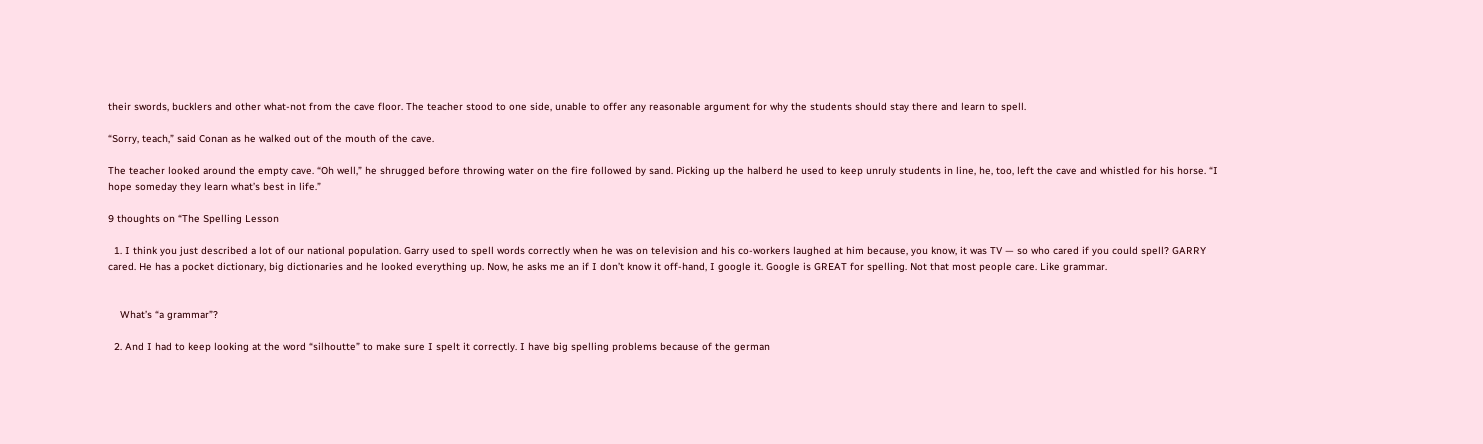their swords, bucklers and other what-not from the cave floor. The teacher stood to one side, unable to offer any reasonable argument for why the students should stay there and learn to spell.

“Sorry, teach,” said Conan as he walked out of the mouth of the cave.

The teacher looked around the empty cave. “Oh well,” he shrugged before throwing water on the fire followed by sand. Picking up the halberd he used to keep unruly students in line, he, too, left the cave and whistled for his horse. “I hope someday they learn what’s best in life.”

9 thoughts on “The Spelling Lesson

  1. I think you just described a lot of our national population. Garry used to spell words correctly when he was on television and his co-workers laughed at him because, you know, it was TV — so who cared if you could spell? GARRY cared. He has a pocket dictionary, big dictionaries and he looked everything up. Now, he asks me an if I don’t know it off-hand, I google it. Google is GREAT for spelling. Not that most people care. Like grammar.


    What’s “a grammar”?

  2. And I had to keep looking at the word “silhoutte” to make sure I spelt it correctly. I have big spelling problems because of the german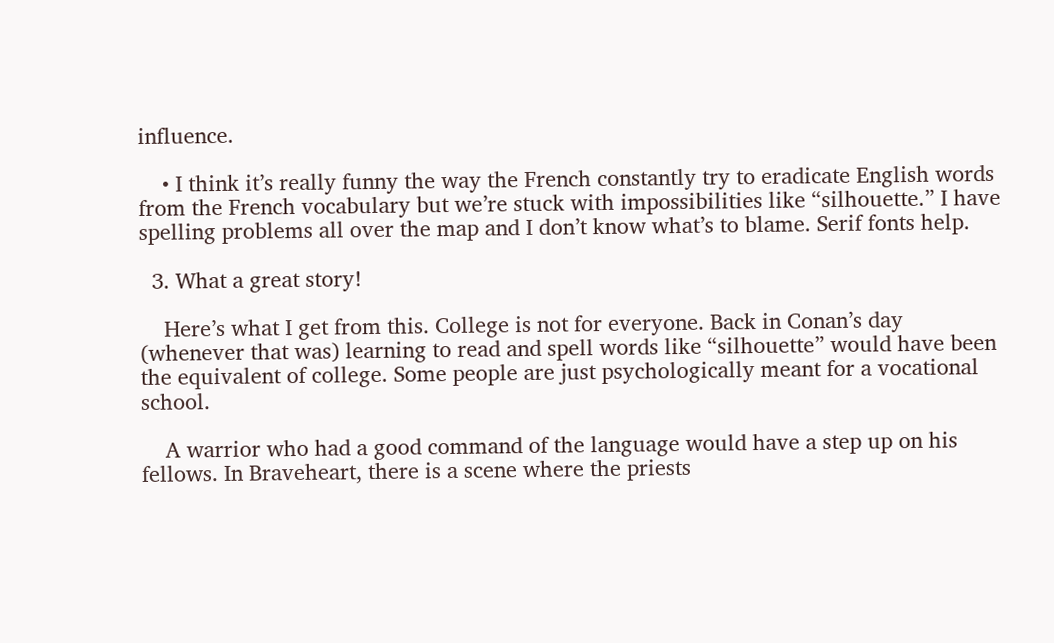influence.

    • I think it’s really funny the way the French constantly try to eradicate English words from the French vocabulary but we’re stuck with impossibilities like “silhouette.” I have spelling problems all over the map and I don’t know what’s to blame. Serif fonts help.

  3. What a great story!

    Here’s what I get from this. College is not for everyone. Back in Conan’s day (whenever that was) learning to read and spell words like “silhouette” would have been the equivalent of college. Some people are just psychologically meant for a vocational school.

    A warrior who had a good command of the language would have a step up on his fellows. In Braveheart, there is a scene where the priests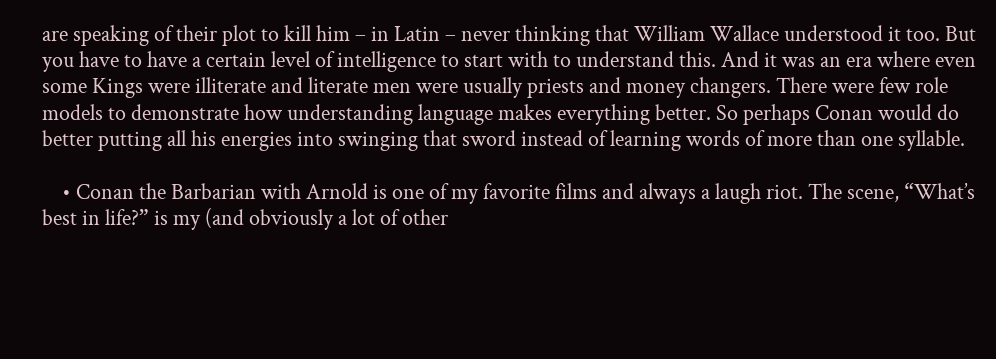are speaking of their plot to kill him – in Latin – never thinking that William Wallace understood it too. But you have to have a certain level of intelligence to start with to understand this. And it was an era where even some Kings were illiterate and literate men were usually priests and money changers. There were few role models to demonstrate how understanding language makes everything better. So perhaps Conan would do better putting all his energies into swinging that sword instead of learning words of more than one syllable.

    • Conan the Barbarian with Arnold is one of my favorite films and always a laugh riot. The scene, “What’s best in life?” is my (and obviously a lot of other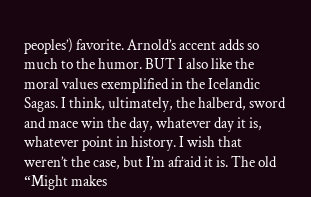peoples’) favorite. Arnold’s accent adds so much to the humor. BUT I also like the moral values exemplified in the Icelandic Sagas. I think, ultimately, the halberd, sword and mace win the day, whatever day it is, whatever point in history. I wish that weren’t the case, but I’m afraid it is. The old “Might makes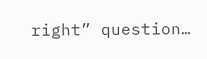right” question…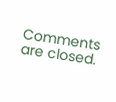Comments are closed.